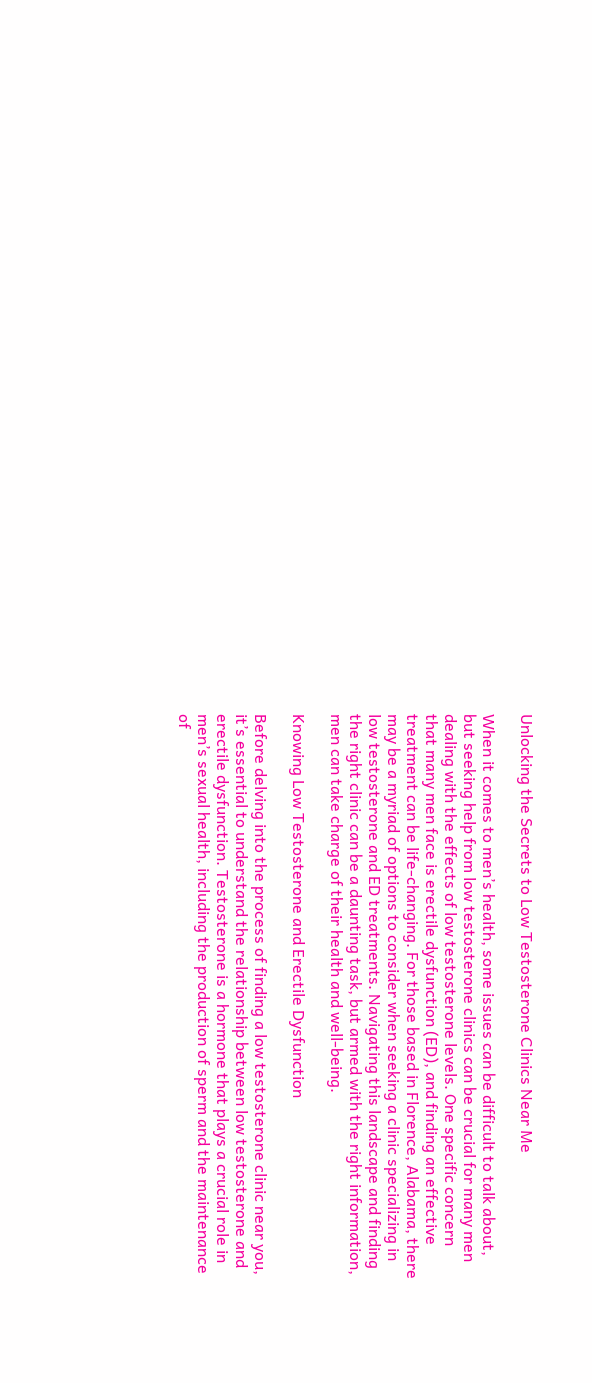Unlocking the Secrets to Low Testosterone Clinics Near Me

When it comes to men’s health, some issues can be difficult to talk about, but seeking help from low testosterone clinics can be crucial for many men dealing with the effects of low testosterone levels. One specific concern that many men face is erectile dysfunction (ED), and finding an effective treatment can be life-changing. For those based in Florence, Alabama, there may be a myriad of options to consider when seeking a clinic specializing in low testosterone and ED treatments. Navigating this landscape and finding the right clinic can be a daunting task, but armed with the right information, men can take charge of their health and well-being.

Knowing Low Testosterone and Erectile Dysfunction

Before delving into the process of finding a low testosterone clinic near you, it’s essential to understand the relationship between low testosterone and erectile dysfunction. Testosterone is a hormone that plays a crucial role in men’s sexual health, including the production of sperm and the maintenance of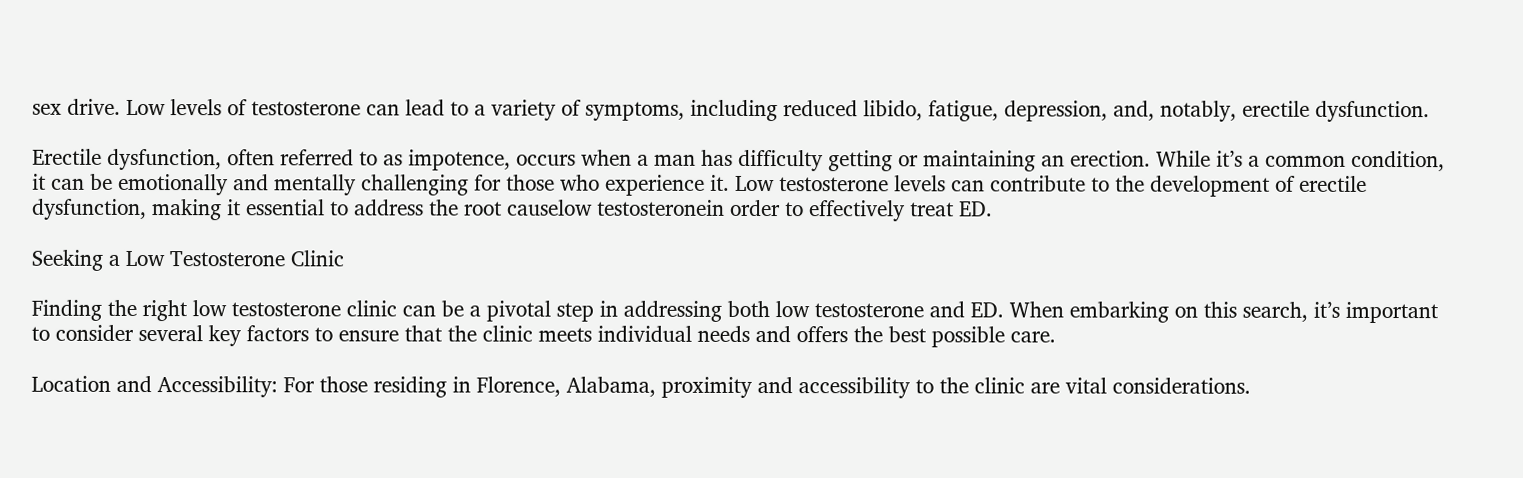sex drive. Low levels of testosterone can lead to a variety of symptoms, including reduced libido, fatigue, depression, and, notably, erectile dysfunction.

Erectile dysfunction, often referred to as impotence, occurs when a man has difficulty getting or maintaining an erection. While it’s a common condition, it can be emotionally and mentally challenging for those who experience it. Low testosterone levels can contribute to the development of erectile dysfunction, making it essential to address the root causelow testosteronein order to effectively treat ED.

Seeking a Low Testosterone Clinic

Finding the right low testosterone clinic can be a pivotal step in addressing both low testosterone and ED. When embarking on this search, it’s important to consider several key factors to ensure that the clinic meets individual needs and offers the best possible care.

Location and Accessibility: For those residing in Florence, Alabama, proximity and accessibility to the clinic are vital considerations.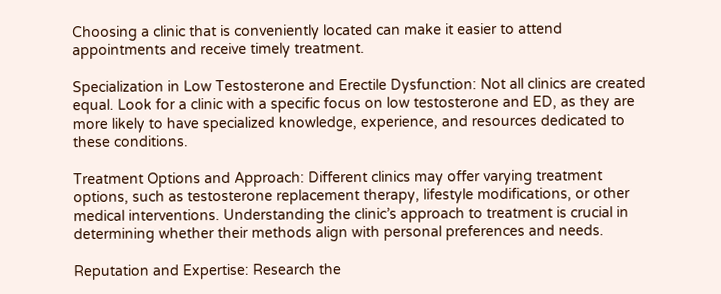Choosing a clinic that is conveniently located can make it easier to attend appointments and receive timely treatment.

Specialization in Low Testosterone and Erectile Dysfunction: Not all clinics are created equal. Look for a clinic with a specific focus on low testosterone and ED, as they are more likely to have specialized knowledge, experience, and resources dedicated to these conditions.

Treatment Options and Approach: Different clinics may offer varying treatment options, such as testosterone replacement therapy, lifestyle modifications, or other medical interventions. Understanding the clinic’s approach to treatment is crucial in determining whether their methods align with personal preferences and needs.

Reputation and Expertise: Research the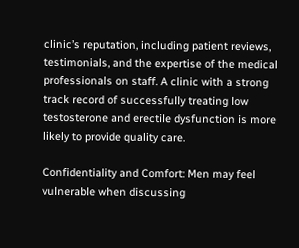clinic’s reputation, including patient reviews, testimonials, and the expertise of the medical professionals on staff. A clinic with a strong track record of successfully treating low testosterone and erectile dysfunction is more likely to provide quality care.

Confidentiality and Comfort: Men may feel vulnerable when discussing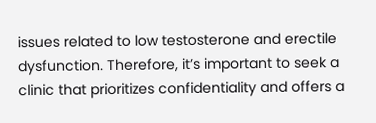issues related to low testosterone and erectile dysfunction. Therefore, it’s important to seek a clinic that prioritizes confidentiality and offers a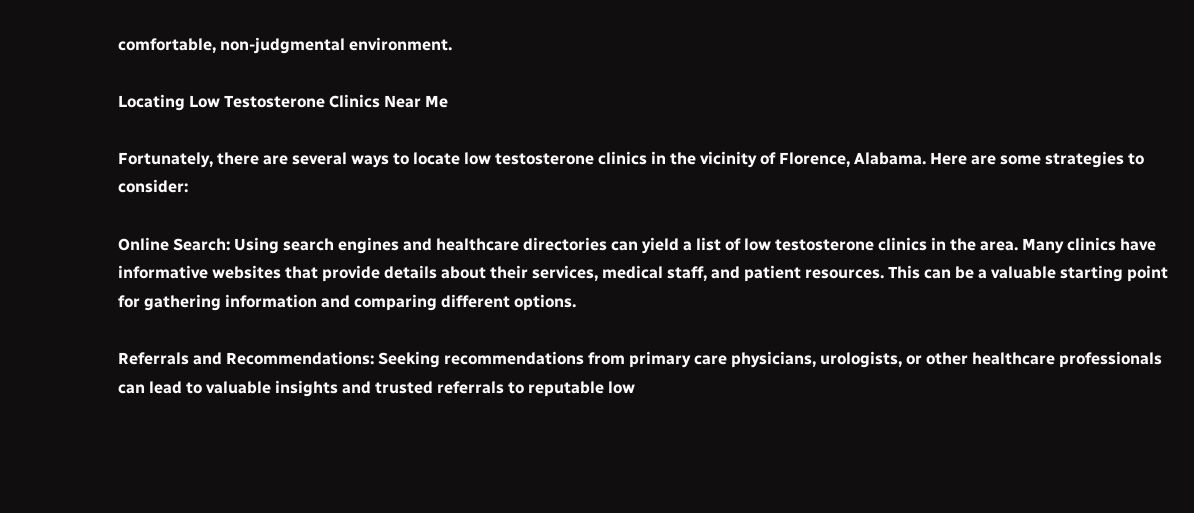comfortable, non-judgmental environment.

Locating Low Testosterone Clinics Near Me

Fortunately, there are several ways to locate low testosterone clinics in the vicinity of Florence, Alabama. Here are some strategies to consider:

Online Search: Using search engines and healthcare directories can yield a list of low testosterone clinics in the area. Many clinics have informative websites that provide details about their services, medical staff, and patient resources. This can be a valuable starting point for gathering information and comparing different options.

Referrals and Recommendations: Seeking recommendations from primary care physicians, urologists, or other healthcare professionals can lead to valuable insights and trusted referrals to reputable low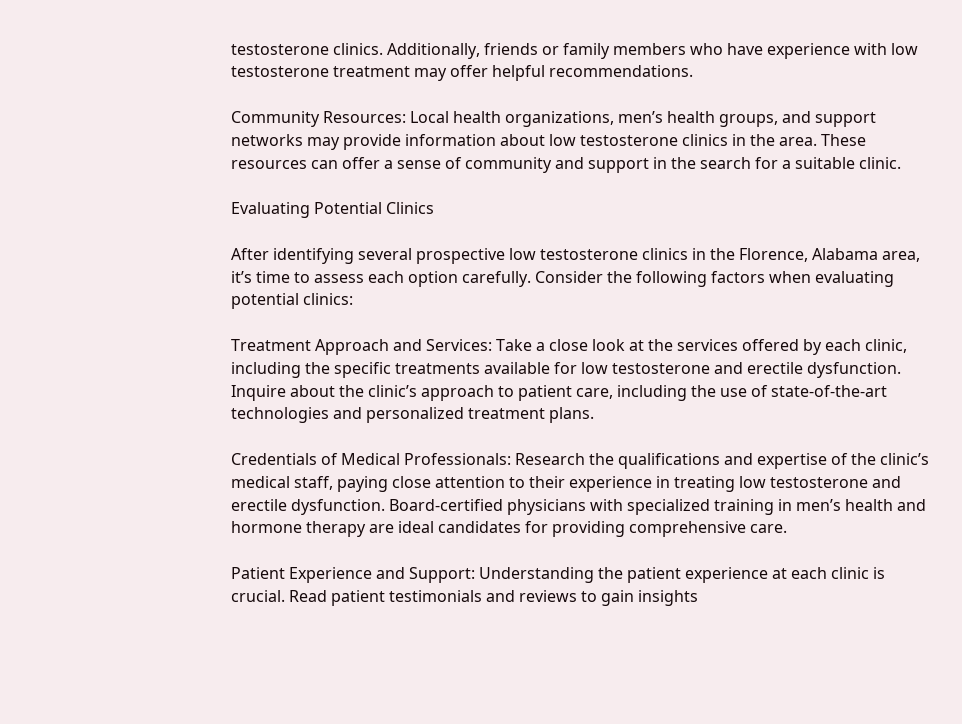testosterone clinics. Additionally, friends or family members who have experience with low testosterone treatment may offer helpful recommendations.

Community Resources: Local health organizations, men’s health groups, and support networks may provide information about low testosterone clinics in the area. These resources can offer a sense of community and support in the search for a suitable clinic.

Evaluating Potential Clinics

After identifying several prospective low testosterone clinics in the Florence, Alabama area, it’s time to assess each option carefully. Consider the following factors when evaluating potential clinics:

Treatment Approach and Services: Take a close look at the services offered by each clinic, including the specific treatments available for low testosterone and erectile dysfunction. Inquire about the clinic’s approach to patient care, including the use of state-of-the-art technologies and personalized treatment plans.

Credentials of Medical Professionals: Research the qualifications and expertise of the clinic’s medical staff, paying close attention to their experience in treating low testosterone and erectile dysfunction. Board-certified physicians with specialized training in men’s health and hormone therapy are ideal candidates for providing comprehensive care.

Patient Experience and Support: Understanding the patient experience at each clinic is crucial. Read patient testimonials and reviews to gain insights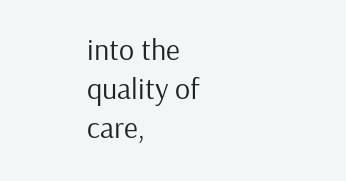into the quality of care,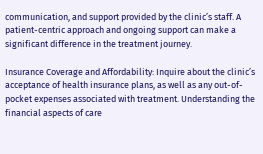communication, and support provided by the clinic’s staff. A patient-centric approach and ongoing support can make a significant difference in the treatment journey.

Insurance Coverage and Affordability: Inquire about the clinic’s acceptance of health insurance plans, as well as any out-of-pocket expenses associated with treatment. Understanding the financial aspects of care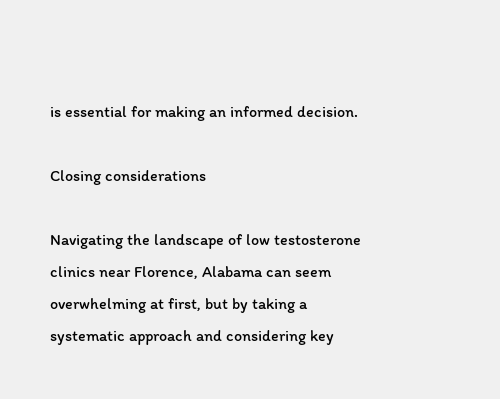is essential for making an informed decision.

Closing considerations

Navigating the landscape of low testosterone clinics near Florence, Alabama can seem overwhelming at first, but by taking a systematic approach and considering key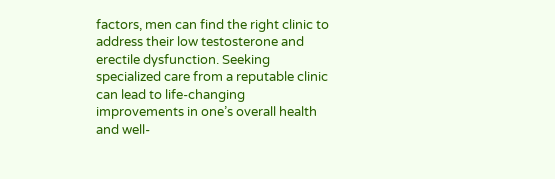factors, men can find the right clinic to address their low testosterone and erectile dysfunction. Seeking specialized care from a reputable clinic can lead to life-changing improvements in one’s overall health and well-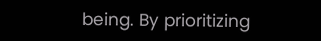being. By prioritizing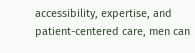accessibility, expertise, and patient-centered care, men can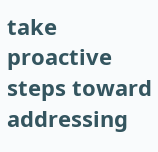take proactive steps toward addressing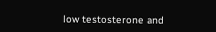low testosterone and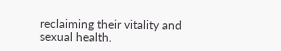reclaiming their vitality and sexual health.